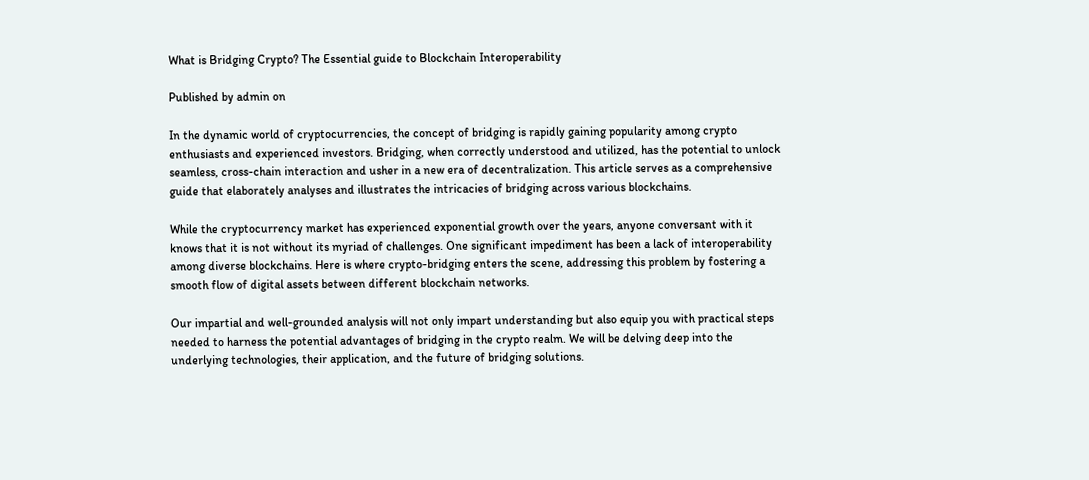What is Bridging Crypto? The Essential guide to Blockchain Interoperability

Published by admin on

In the dynamic world of cryptocurrencies, the concept of bridging is rapidly gaining popularity among crypto enthusiasts and experienced investors. Bridging, when correctly understood and utilized, has the potential to unlock seamless, cross-chain interaction and usher in a new era of decentralization. This article serves as a comprehensive guide that elaborately analyses and illustrates the intricacies of bridging across various blockchains.

While the cryptocurrency market has experienced exponential growth over the years, anyone conversant with it knows that it is not without its myriad of challenges. One significant impediment has been a lack of interoperability among diverse blockchains. Here is where crypto-bridging enters the scene, addressing this problem by fostering a smooth flow of digital assets between different blockchain networks.

Our impartial and well-grounded analysis will not only impart understanding but also equip you with practical steps needed to harness the potential advantages of bridging in the crypto realm. We will be delving deep into the underlying technologies, their application, and the future of bridging solutions.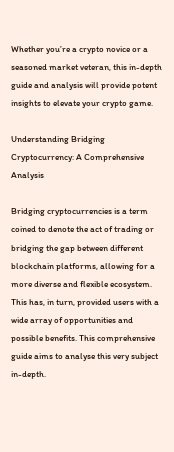Whether you’re a crypto novice or a seasoned market veteran, this in-depth guide and analysis will provide potent insights to elevate your crypto game.

Understanding Bridging Cryptocurrency: A Comprehensive Analysis

Bridging cryptocurrencies is a term coined to denote the act of trading or bridging the gap between different blockchain platforms, allowing for a more diverse and flexible ecosystem. This has, in turn, provided users with a wide array of opportunities and possible benefits. This comprehensive guide aims to analyse this very subject in-depth.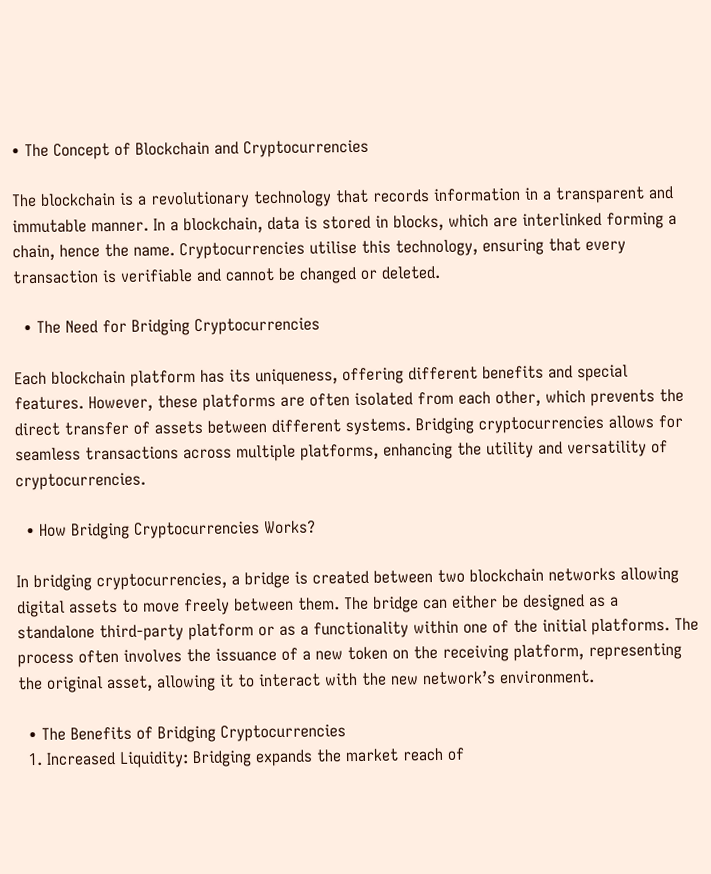• The Concept of Blockchain and Cryptocurrencies

The blockchain is a revolutionary technology that records information in a transparent and immutable manner. In a blockchain, data is stored in blocks, which are interlinked forming a chain, hence the name. Cryptocurrencies utilise this technology, ensuring that every transaction is verifiable and cannot be changed or deleted.

  • The Need for Bridging Cryptocurrencies

Each blockchain platform has its uniqueness, offering different benefits and special features. However, these platforms are often isolated from each other, which prevents the direct transfer of assets between different systems. Bridging cryptocurrencies allows for seamless transactions across multiple platforms, enhancing the utility and versatility of cryptocurrencies.

  • How Bridging Cryptocurrencies Works?

In bridging cryptocurrencies, a bridge is created between two blockchain networks allowing digital assets to move freely between them. The bridge can either be designed as a standalone third-party platform or as a functionality within one of the initial platforms. The process often involves the issuance of a new token on the receiving platform, representing the original asset, allowing it to interact with the new network’s environment.

  • The Benefits of Bridging Cryptocurrencies
  1. Increased Liquidity: Bridging expands the market reach of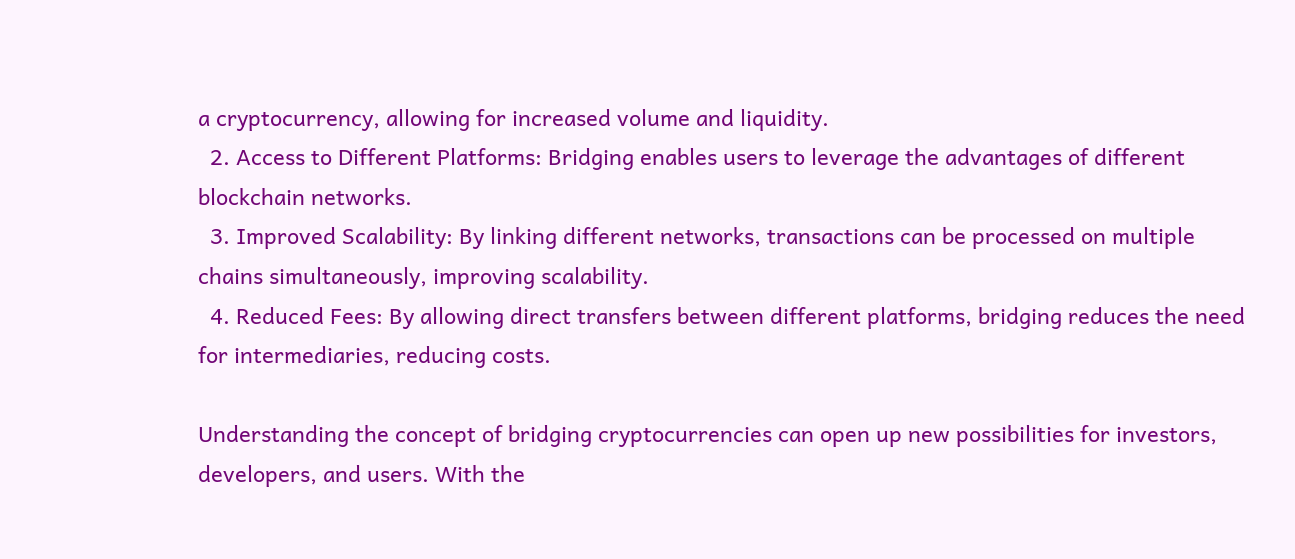a cryptocurrency, allowing for increased volume and liquidity.
  2. Access to Different Platforms: Bridging enables users to leverage the advantages of different blockchain networks.
  3. Improved Scalability: By linking different networks, transactions can be processed on multiple chains simultaneously, improving scalability.
  4. Reduced Fees: By allowing direct transfers between different platforms, bridging reduces the need for intermediaries, reducing costs.

Understanding the concept of bridging cryptocurrencies can open up new possibilities for investors, developers, and users. With the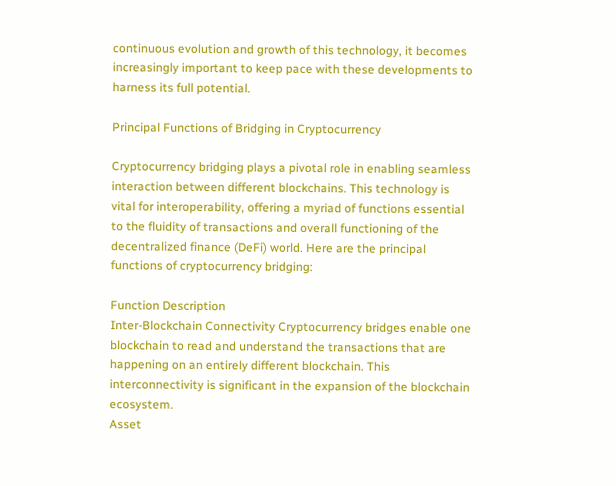continuous evolution and growth of this technology, it becomes increasingly important to keep pace with these developments to harness its full potential.

Principal Functions of Bridging in Cryptocurrency

Cryptocurrency bridging plays a pivotal role in enabling seamless interaction between different blockchains. This technology is vital for interoperability, offering a myriad of functions essential to the fluidity of transactions and overall functioning of the decentralized finance (DeFi) world. Here are the principal functions of cryptocurrency bridging:

Function Description
Inter-Blockchain Connectivity Cryptocurrency bridges enable one blockchain to read and understand the transactions that are happening on an entirely different blockchain. This interconnectivity is significant in the expansion of the blockchain ecosystem.
Asset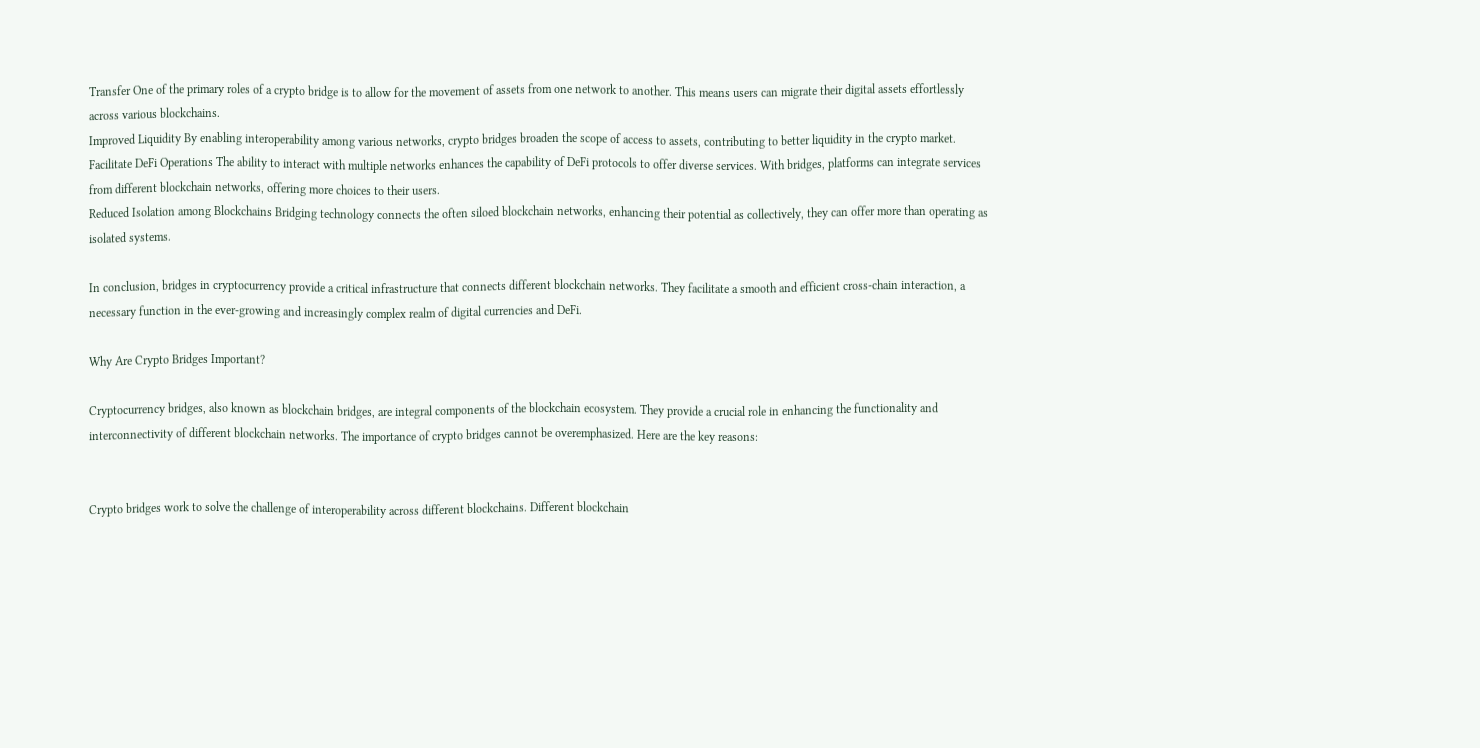Transfer One of the primary roles of a crypto bridge is to allow for the movement of assets from one network to another. This means users can migrate their digital assets effortlessly across various blockchains.
Improved Liquidity By enabling interoperability among various networks, crypto bridges broaden the scope of access to assets, contributing to better liquidity in the crypto market.
Facilitate DeFi Operations The ability to interact with multiple networks enhances the capability of DeFi protocols to offer diverse services. With bridges, platforms can integrate services from different blockchain networks, offering more choices to their users.
Reduced Isolation among Blockchains Bridging technology connects the often siloed blockchain networks, enhancing their potential as collectively, they can offer more than operating as isolated systems.

In conclusion, bridges in cryptocurrency provide a critical infrastructure that connects different blockchain networks. They facilitate a smooth and efficient cross-chain interaction, a necessary function in the ever-growing and increasingly complex realm of digital currencies and DeFi.

Why Are Crypto Bridges Important?

Cryptocurrency bridges, also known as blockchain bridges, are integral components of the blockchain ecosystem. They provide a crucial role in enhancing the functionality and interconnectivity of different blockchain networks. The importance of crypto bridges cannot be overemphasized. Here are the key reasons:


Crypto bridges work to solve the challenge of interoperability across different blockchains. Different blockchain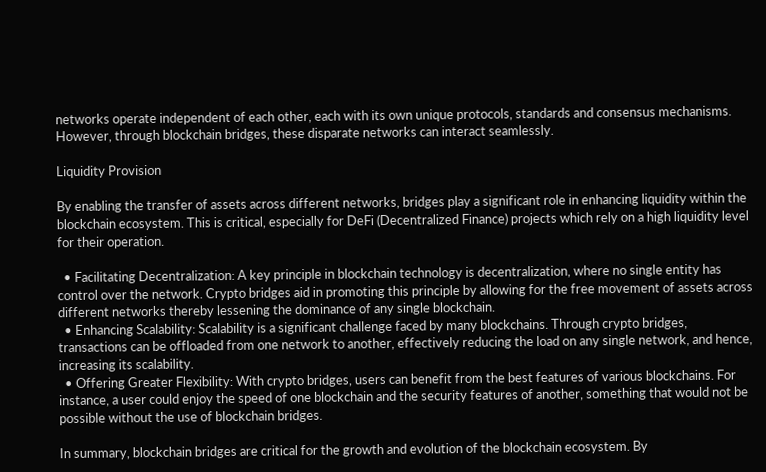networks operate independent of each other, each with its own unique protocols, standards and consensus mechanisms. However, through blockchain bridges, these disparate networks can interact seamlessly.

Liquidity Provision

By enabling the transfer of assets across different networks, bridges play a significant role in enhancing liquidity within the blockchain ecosystem. This is critical, especially for DeFi (Decentralized Finance) projects which rely on a high liquidity level for their operation.

  • Facilitating Decentralization: A key principle in blockchain technology is decentralization, where no single entity has control over the network. Crypto bridges aid in promoting this principle by allowing for the free movement of assets across different networks thereby lessening the dominance of any single blockchain.
  • Enhancing Scalability: Scalability is a significant challenge faced by many blockchains. Through crypto bridges, transactions can be offloaded from one network to another, effectively reducing the load on any single network, and hence, increasing its scalability.
  • Offering Greater Flexibility: With crypto bridges, users can benefit from the best features of various blockchains. For instance, a user could enjoy the speed of one blockchain and the security features of another, something that would not be possible without the use of blockchain bridges.

In summary, blockchain bridges are critical for the growth and evolution of the blockchain ecosystem. By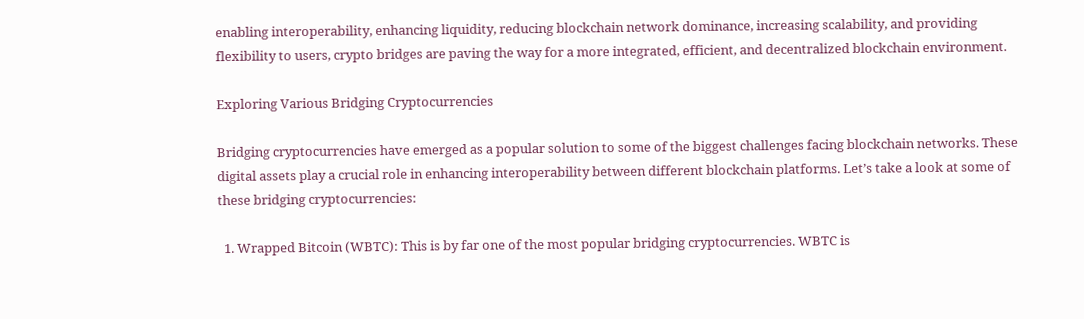enabling interoperability, enhancing liquidity, reducing blockchain network dominance, increasing scalability, and providing flexibility to users, crypto bridges are paving the way for a more integrated, efficient, and decentralized blockchain environment.

Exploring Various Bridging Cryptocurrencies

Bridging cryptocurrencies have emerged as a popular solution to some of the biggest challenges facing blockchain networks. These digital assets play a crucial role in enhancing interoperability between different blockchain platforms. Let’s take a look at some of these bridging cryptocurrencies:

  1. Wrapped Bitcoin (WBTC): This is by far one of the most popular bridging cryptocurrencies. WBTC is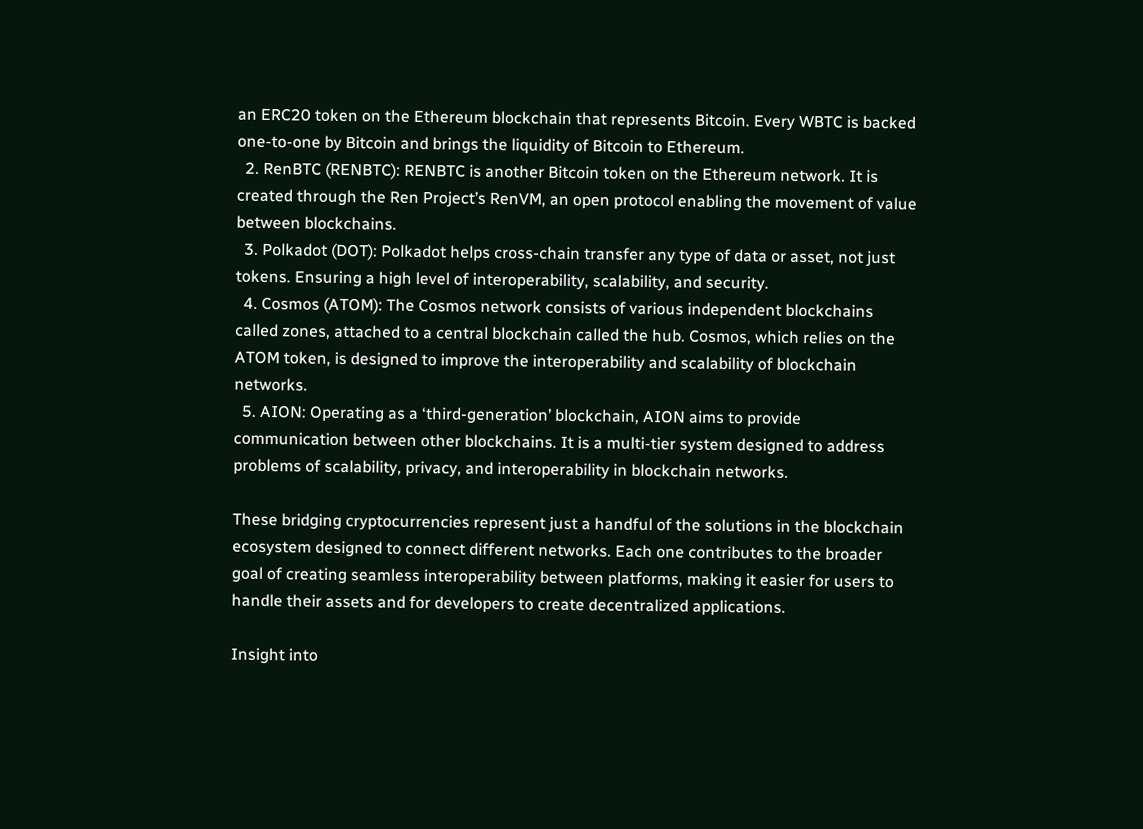an ERC20 token on the Ethereum blockchain that represents Bitcoin. Every WBTC is backed one-to-one by Bitcoin and brings the liquidity of Bitcoin to Ethereum.
  2. RenBTC (RENBTC): RENBTC is another Bitcoin token on the Ethereum network. It is created through the Ren Project’s RenVM, an open protocol enabling the movement of value between blockchains.
  3. Polkadot (DOT): Polkadot helps cross-chain transfer any type of data or asset, not just tokens. Ensuring a high level of interoperability, scalability, and security.
  4. Cosmos (ATOM): The Cosmos network consists of various independent blockchains called zones, attached to a central blockchain called the hub. Cosmos, which relies on the ATOM token, is designed to improve the interoperability and scalability of blockchain networks.
  5. AION: Operating as a ‘third-generation’ blockchain, AION aims to provide communication between other blockchains. It is a multi-tier system designed to address problems of scalability, privacy, and interoperability in blockchain networks.

These bridging cryptocurrencies represent just a handful of the solutions in the blockchain ecosystem designed to connect different networks. Each one contributes to the broader goal of creating seamless interoperability between platforms, making it easier for users to handle their assets and for developers to create decentralized applications.

Insight into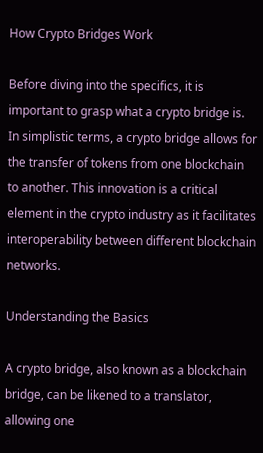How Crypto Bridges Work

Before diving into the specifics, it is important to grasp what a crypto bridge is. In simplistic terms, a crypto bridge allows for the transfer of tokens from one blockchain to another. This innovation is a critical element in the crypto industry as it facilitates interoperability between different blockchain networks.

Understanding the Basics

A crypto bridge, also known as a blockchain bridge, can be likened to a translator, allowing one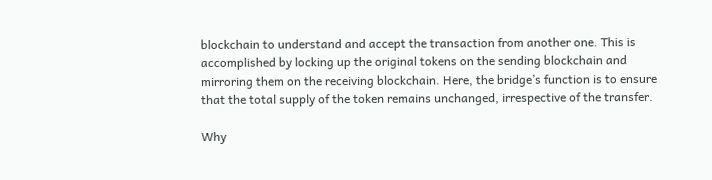blockchain to understand and accept the transaction from another one. This is accomplished by locking up the original tokens on the sending blockchain and mirroring them on the receiving blockchain. Here, the bridge’s function is to ensure that the total supply of the token remains unchanged, irrespective of the transfer.

Why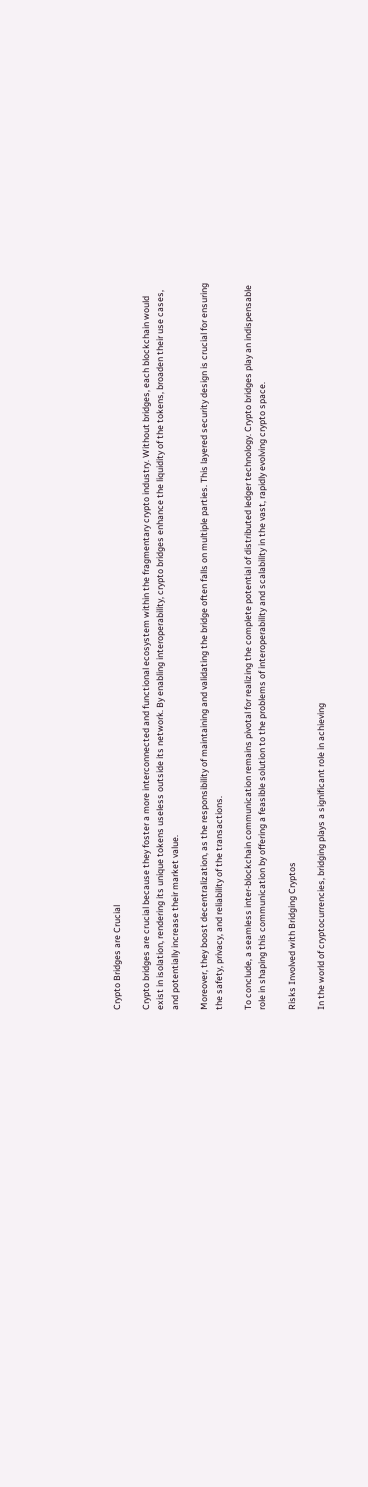Crypto Bridges are Crucial

Crypto bridges are crucial because they foster a more interconnected and functional ecosystem within the fragmentary crypto industry. Without bridges, each blockchain would exist in isolation, rendering its unique tokens useless outside its network. By enabling interoperability, crypto bridges enhance the liquidity of the tokens, broaden their use cases, and potentially increase their market value.

Moreover, they boost decentralization, as the responsibility of maintaining and validating the bridge often falls on multiple parties. This layered security design is crucial for ensuring the safety, privacy, and reliability of the transactions.

To conclude, a seamless inter-blockchain communication remains pivotal for realizing the complete potential of distributed ledger technology. Crypto bridges play an indispensable role in shaping this communication by offering a feasible solution to the problems of interoperability and scalability in the vast, rapidly evolving crypto space.

Risks Involved with Bridging Cryptos

In the world of cryptocurrencies, bridging plays a significant role in achieving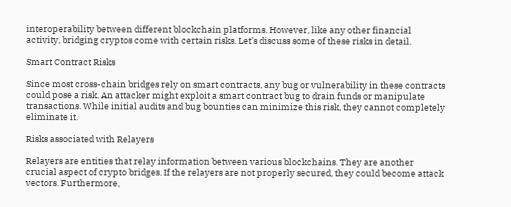interoperability between different blockchain platforms. However, like any other financial activity, bridging cryptos come with certain risks. Let’s discuss some of these risks in detail.

Smart Contract Risks

Since most cross-chain bridges rely on smart contracts, any bug or vulnerability in these contracts could pose a risk. An attacker might exploit a smart contract bug to drain funds or manipulate transactions. While initial audits and bug bounties can minimize this risk, they cannot completely eliminate it.

Risks associated with Relayers

Relayers are entities that relay information between various blockchains. They are another crucial aspect of crypto bridges. If the relayers are not properly secured, they could become attack vectors. Furthermore,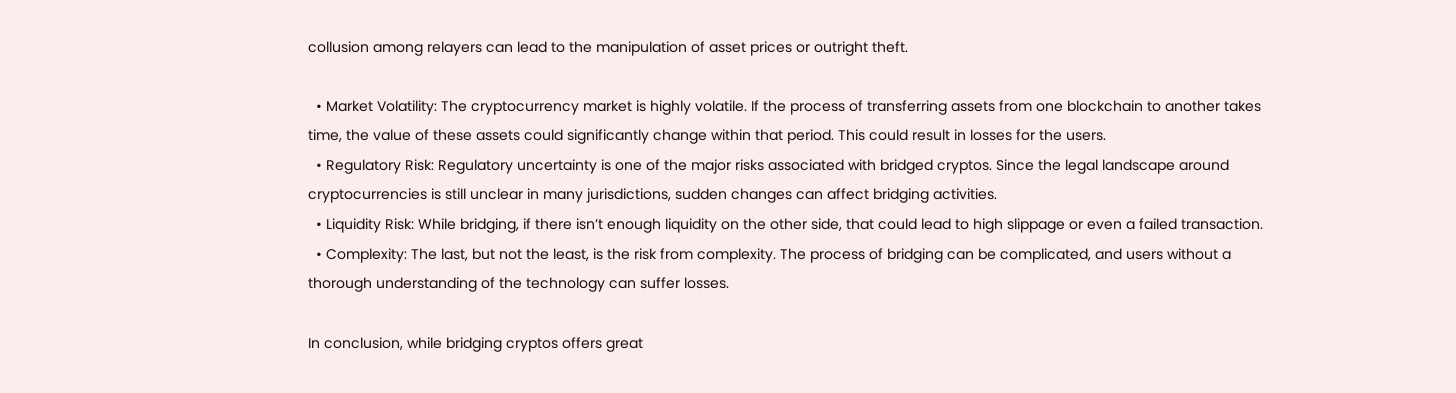collusion among relayers can lead to the manipulation of asset prices or outright theft.

  • Market Volatility: The cryptocurrency market is highly volatile. If the process of transferring assets from one blockchain to another takes time, the value of these assets could significantly change within that period. This could result in losses for the users.
  • Regulatory Risk: Regulatory uncertainty is one of the major risks associated with bridged cryptos. Since the legal landscape around cryptocurrencies is still unclear in many jurisdictions, sudden changes can affect bridging activities.
  • Liquidity Risk: While bridging, if there isn’t enough liquidity on the other side, that could lead to high slippage or even a failed transaction.
  • Complexity: The last, but not the least, is the risk from complexity. The process of bridging can be complicated, and users without a thorough understanding of the technology can suffer losses.

In conclusion, while bridging cryptos offers great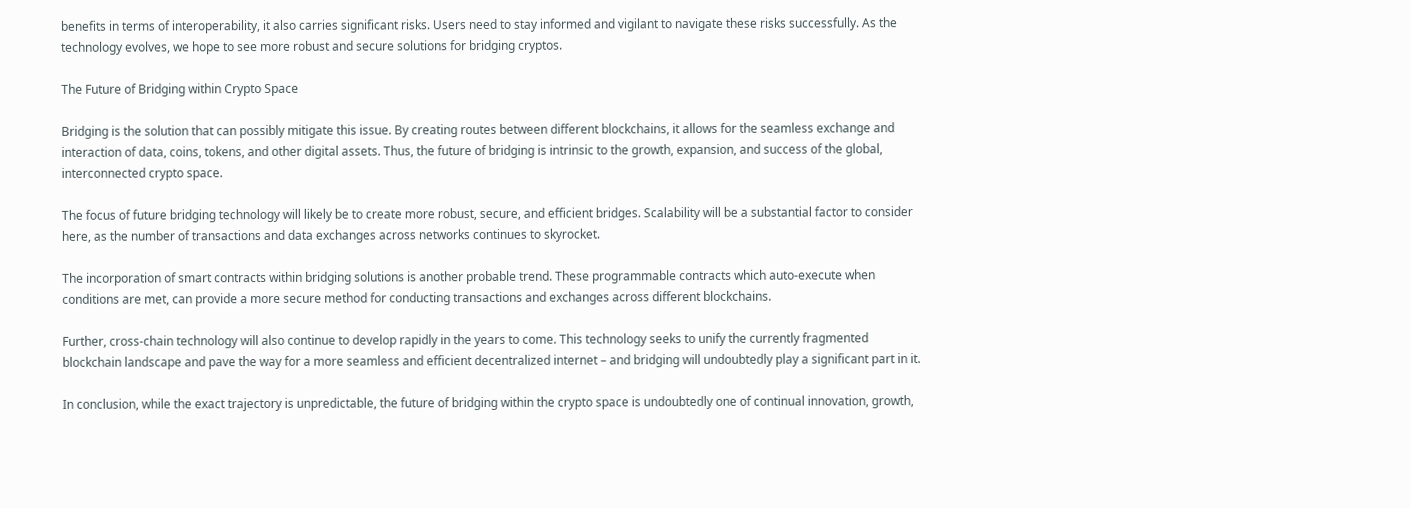benefits in terms of interoperability, it also carries significant risks. Users need to stay informed and vigilant to navigate these risks successfully. As the technology evolves, we hope to see more robust and secure solutions for bridging cryptos.

The Future of Bridging within Crypto Space

Bridging is the solution that can possibly mitigate this issue. By creating routes between different blockchains, it allows for the seamless exchange and interaction of data, coins, tokens, and other digital assets. Thus, the future of bridging is intrinsic to the growth, expansion, and success of the global, interconnected crypto space.

The focus of future bridging technology will likely be to create more robust, secure, and efficient bridges. Scalability will be a substantial factor to consider here, as the number of transactions and data exchanges across networks continues to skyrocket.

The incorporation of smart contracts within bridging solutions is another probable trend. These programmable contracts which auto-execute when conditions are met, can provide a more secure method for conducting transactions and exchanges across different blockchains.

Further, cross-chain technology will also continue to develop rapidly in the years to come. This technology seeks to unify the currently fragmented blockchain landscape and pave the way for a more seamless and efficient decentralized internet – and bridging will undoubtedly play a significant part in it.

In conclusion, while the exact trajectory is unpredictable, the future of bridging within the crypto space is undoubtedly one of continual innovation, growth,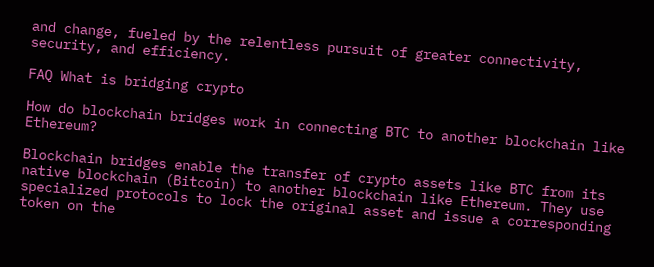and change, fueled by the relentless pursuit of greater connectivity, security, and efficiency.

FAQ What is bridging crypto

How do blockchain bridges work in connecting BTC to another blockchain like Ethereum?

Blockchain bridges enable the transfer of crypto assets like BTC from its native blockchain (Bitcoin) to another blockchain like Ethereum. They use specialized protocols to lock the original asset and issue a corresponding token on the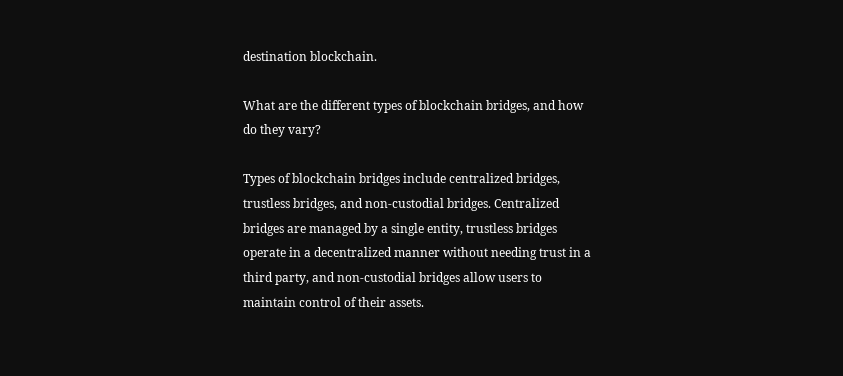destination blockchain.

What are the different types of blockchain bridges, and how do they vary?

Types of blockchain bridges include centralized bridges, trustless bridges, and non-custodial bridges. Centralized bridges are managed by a single entity, trustless bridges operate in a decentralized manner without needing trust in a third party, and non-custodial bridges allow users to maintain control of their assets.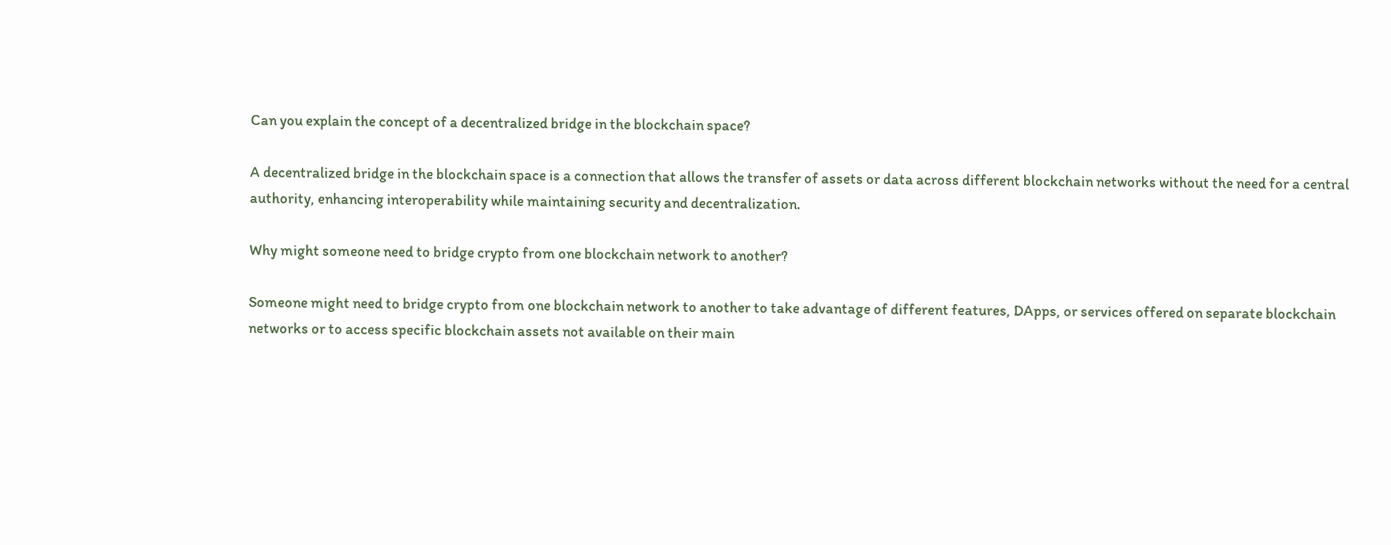Can you explain the concept of a decentralized bridge in the blockchain space?

A decentralized bridge in the blockchain space is a connection that allows the transfer of assets or data across different blockchain networks without the need for a central authority, enhancing interoperability while maintaining security and decentralization.

Why might someone need to bridge crypto from one blockchain network to another?

Someone might need to bridge crypto from one blockchain network to another to take advantage of different features, DApps, or services offered on separate blockchain networks or to access specific blockchain assets not available on their main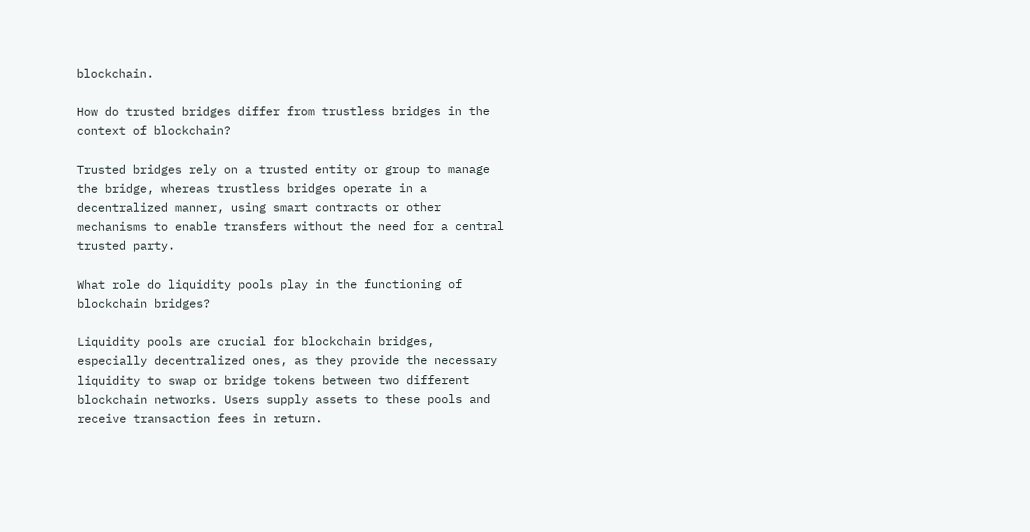blockchain.

How do trusted bridges differ from trustless bridges in the context of blockchain?

Trusted bridges rely on a trusted entity or group to manage the bridge, whereas trustless bridges operate in a decentralized manner, using smart contracts or other mechanisms to enable transfers without the need for a central trusted party.

What role do liquidity pools play in the functioning of blockchain bridges?

Liquidity pools are crucial for blockchain bridges, especially decentralized ones, as they provide the necessary liquidity to swap or bridge tokens between two different blockchain networks. Users supply assets to these pools and receive transaction fees in return.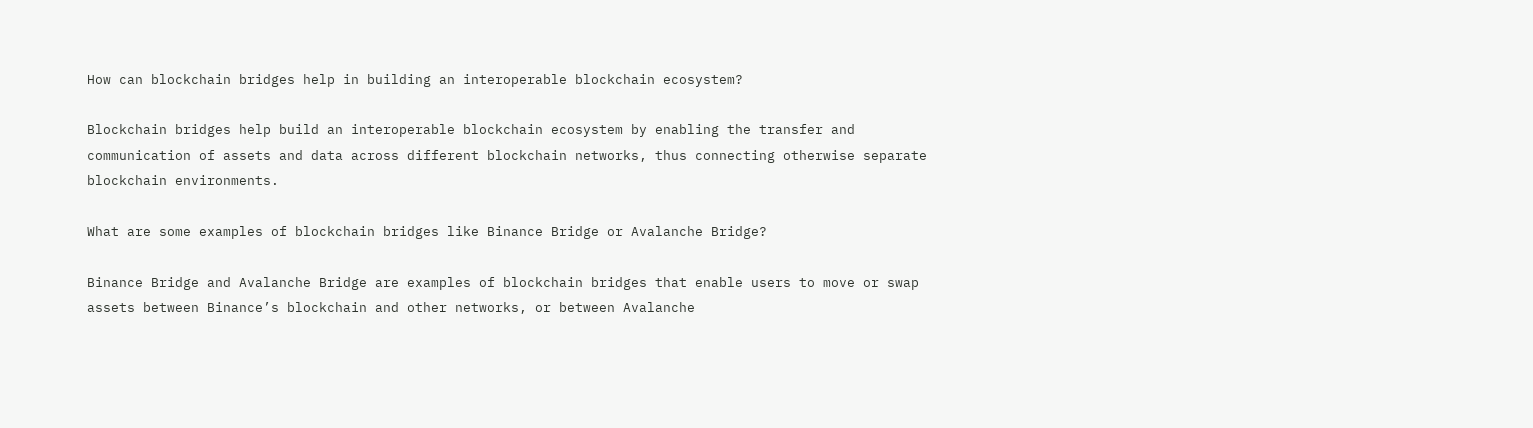How can blockchain bridges help in building an interoperable blockchain ecosystem?

Blockchain bridges help build an interoperable blockchain ecosystem by enabling the transfer and communication of assets and data across different blockchain networks, thus connecting otherwise separate blockchain environments.

What are some examples of blockchain bridges like Binance Bridge or Avalanche Bridge?

Binance Bridge and Avalanche Bridge are examples of blockchain bridges that enable users to move or swap assets between Binance’s blockchain and other networks, or between Avalanche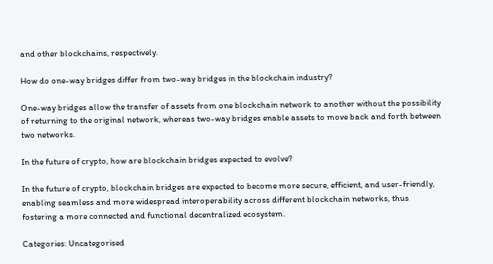and other blockchains, respectively.

How do one-way bridges differ from two-way bridges in the blockchain industry?

One-way bridges allow the transfer of assets from one blockchain network to another without the possibility of returning to the original network, whereas two-way bridges enable assets to move back and forth between two networks.

In the future of crypto, how are blockchain bridges expected to evolve?

In the future of crypto, blockchain bridges are expected to become more secure, efficient, and user-friendly, enabling seamless and more widespread interoperability across different blockchain networks, thus fostering a more connected and functional decentralized ecosystem.

Categories: Uncategorised